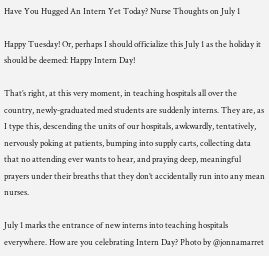Have You Hugged An Intern Yet Today? Nurse Thoughts on July 1

Happy Tuesday! Or, perhaps I should officialize this July 1 as the holiday it should be deemed: Happy Intern Day!

That’s right, at this very moment, in teaching hospitals all over the country, newly-graduated med students are suddenly interns. They are, as I type this, descending the units of our hospitals, awkwardly, tentatively, nervously poking at patients, bumping into supply carts, collecting data that no attending ever wants to hear, and praying deep, meaningful prayers under their breaths that they don’t accidentally run into any mean nurses.

July 1 marks the entrance of new interns into teaching hospitals everywhere. How are you celebrating Intern Day? Photo by @jonnamarret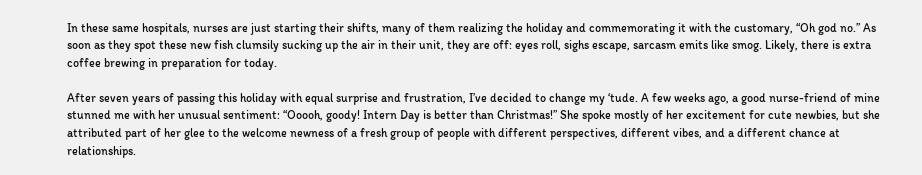In these same hospitals, nurses are just starting their shifts, many of them realizing the holiday and commemorating it with the customary, “Oh god no.” As soon as they spot these new fish clumsily sucking up the air in their unit, they are off: eyes roll, sighs escape, sarcasm emits like smog. Likely, there is extra coffee brewing in preparation for today.

After seven years of passing this holiday with equal surprise and frustration, I’ve decided to change my ‘tude. A few weeks ago, a good nurse-friend of mine stunned me with her unusual sentiment: “Ooooh, goody! Intern Day is better than Christmas!” She spoke mostly of her excitement for cute newbies, but she attributed part of her glee to the welcome newness of a fresh group of people with different perspectives, different vibes, and a different chance at relationships.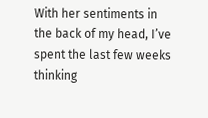With her sentiments in the back of my head, I’ve spent the last few weeks thinking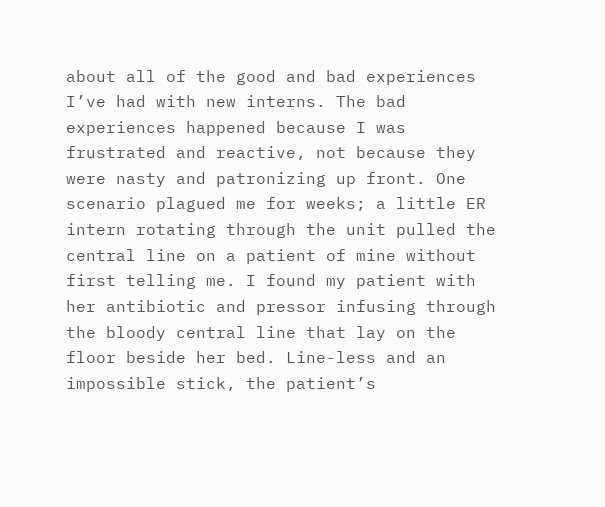about all of the good and bad experiences I’ve had with new interns. The bad experiences happened because I was frustrated and reactive, not because they were nasty and patronizing up front. One scenario plagued me for weeks; a little ER intern rotating through the unit pulled the central line on a patient of mine without first telling me. I found my patient with her antibiotic and pressor infusing through the bloody central line that lay on the floor beside her bed. Line-less and an impossible stick, the patient’s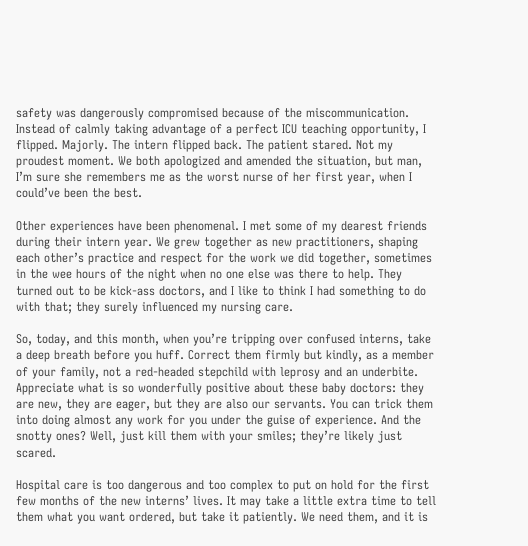safety was dangerously compromised because of the miscommunication. Instead of calmly taking advantage of a perfect ICU teaching opportunity, I flipped. Majorly. The intern flipped back. The patient stared. Not my proudest moment. We both apologized and amended the situation, but man, I’m sure she remembers me as the worst nurse of her first year, when I could’ve been the best.

Other experiences have been phenomenal. I met some of my dearest friends during their intern year. We grew together as new practitioners, shaping each other’s practice and respect for the work we did together, sometimes in the wee hours of the night when no one else was there to help. They turned out to be kick-ass doctors, and I like to think I had something to do with that; they surely influenced my nursing care.

So, today, and this month, when you’re tripping over confused interns, take a deep breath before you huff. Correct them firmly but kindly, as a member of your family, not a red-headed stepchild with leprosy and an underbite. Appreciate what is so wonderfully positive about these baby doctors: they are new, they are eager, but they are also our servants. You can trick them into doing almost any work for you under the guise of experience. And the snotty ones? Well, just kill them with your smiles; they’re likely just scared.

Hospital care is too dangerous and too complex to put on hold for the first few months of the new interns’ lives. It may take a little extra time to tell them what you want ordered, but take it patiently. We need them, and it is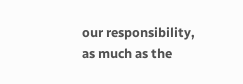our responsibility, as much as the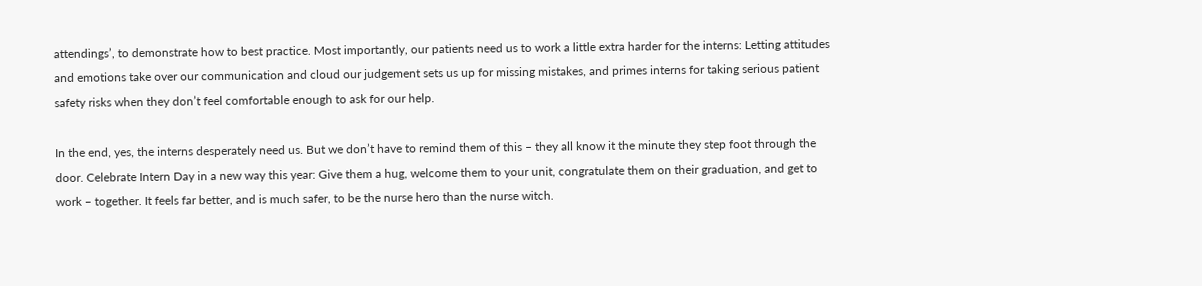attendings’, to demonstrate how to best practice. Most importantly, our patients need us to work a little extra harder for the interns: Letting attitudes and emotions take over our communication and cloud our judgement sets us up for missing mistakes, and primes interns for taking serious patient safety risks when they don’t feel comfortable enough to ask for our help.

In the end, yes, the interns desperately need us. But we don’t have to remind them of this – they all know it the minute they step foot through the door. Celebrate Intern Day in a new way this year: Give them a hug, welcome them to your unit, congratulate them on their graduation, and get to work – together. It feels far better, and is much safer, to be the nurse hero than the nurse witch.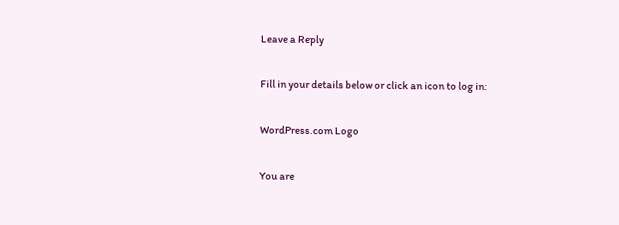Leave a Reply

Fill in your details below or click an icon to log in:

WordPress.com Logo

You are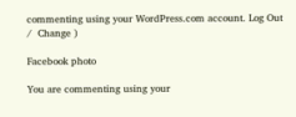commenting using your WordPress.com account. Log Out /  Change )

Facebook photo

You are commenting using your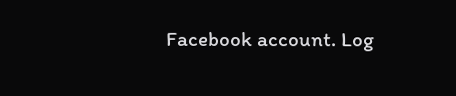Facebook account. Log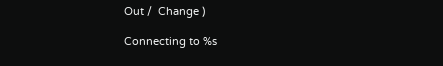Out /  Change )

Connecting to %s